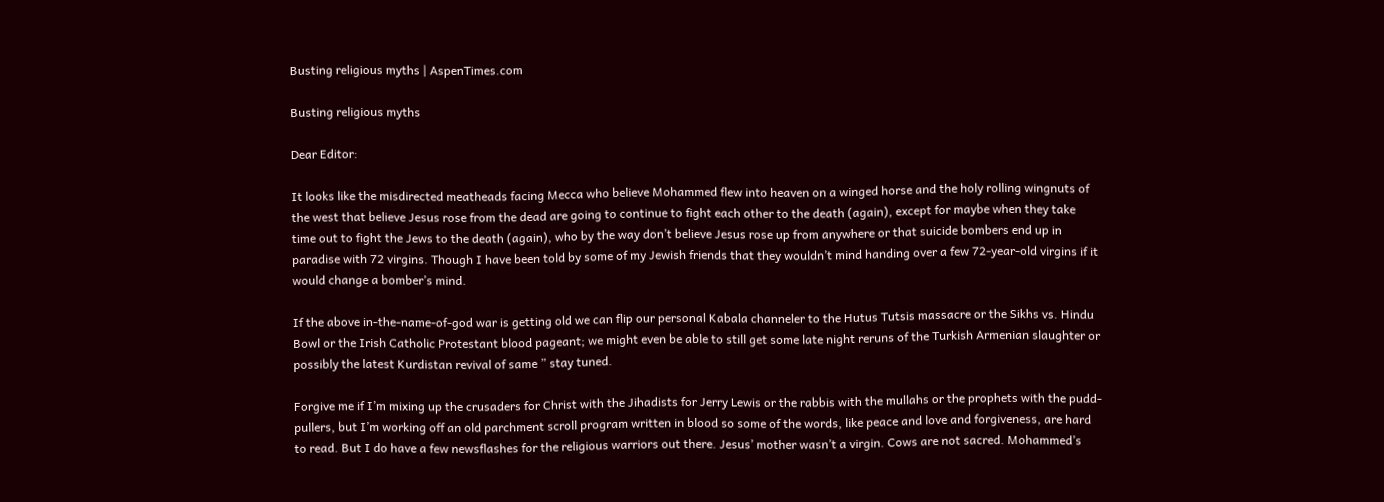Busting religious myths | AspenTimes.com

Busting religious myths

Dear Editor:

It looks like the misdirected meatheads facing Mecca who believe Mohammed flew into heaven on a winged horse and the holy rolling wingnuts of the west that believe Jesus rose from the dead are going to continue to fight each other to the death (again), except for maybe when they take time out to fight the Jews to the death (again), who by the way don’t believe Jesus rose up from anywhere or that suicide bombers end up in paradise with 72 virgins. Though I have been told by some of my Jewish friends that they wouldn’t mind handing over a few 72-year-old virgins if it would change a bomber’s mind.

If the above in-the-name-of-god war is getting old we can flip our personal Kabala channeler to the Hutus Tutsis massacre or the Sikhs vs. Hindu Bowl or the Irish Catholic Protestant blood pageant; we might even be able to still get some late night reruns of the Turkish Armenian slaughter or possibly the latest Kurdistan revival of same ” stay tuned.

Forgive me if I’m mixing up the crusaders for Christ with the Jihadists for Jerry Lewis or the rabbis with the mullahs or the prophets with the pudd-pullers, but I’m working off an old parchment scroll program written in blood so some of the words, like peace and love and forgiveness, are hard to read. But I do have a few newsflashes for the religious warriors out there. Jesus’ mother wasn’t a virgin. Cows are not sacred. Mohammed’s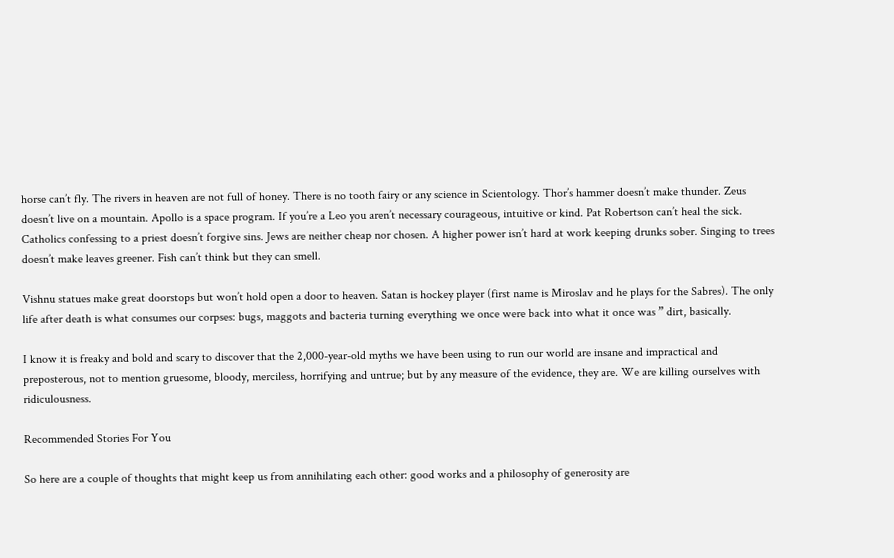horse can’t fly. The rivers in heaven are not full of honey. There is no tooth fairy or any science in Scientology. Thor’s hammer doesn’t make thunder. Zeus doesn’t live on a mountain. Apollo is a space program. If you’re a Leo you aren’t necessary courageous, intuitive or kind. Pat Robertson can’t heal the sick. Catholics confessing to a priest doesn’t forgive sins. Jews are neither cheap nor chosen. A higher power isn’t hard at work keeping drunks sober. Singing to trees doesn’t make leaves greener. Fish can’t think but they can smell.

Vishnu statues make great doorstops but won’t hold open a door to heaven. Satan is hockey player (first name is Miroslav and he plays for the Sabres). The only life after death is what consumes our corpses: bugs, maggots and bacteria turning everything we once were back into what it once was ” dirt, basically.

I know it is freaky and bold and scary to discover that the 2,000-year-old myths we have been using to run our world are insane and impractical and preposterous, not to mention gruesome, bloody, merciless, horrifying and untrue; but by any measure of the evidence, they are. We are killing ourselves with ridiculousness.

Recommended Stories For You

So here are a couple of thoughts that might keep us from annihilating each other: good works and a philosophy of generosity are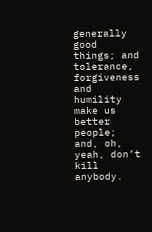generally good things; and tolerance, forgiveness and humility make us better people; and, oh, yeah, don’t kill anybody.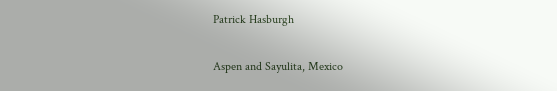Patrick Hasburgh

Aspen and Sayulita, Mexico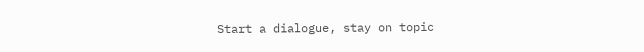Start a dialogue, stay on topic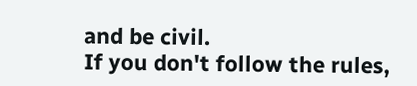and be civil.
If you don't follow the rules,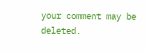your comment may be deleted.